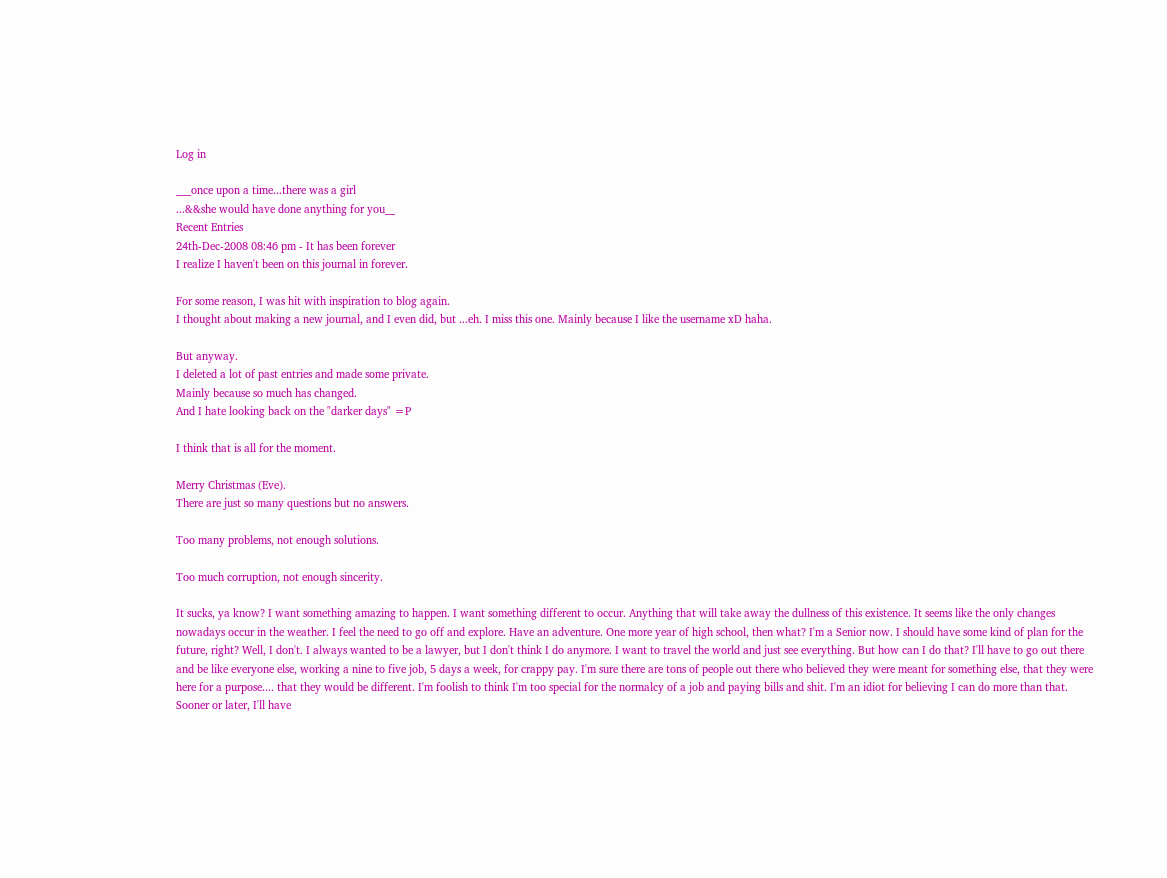Log in

___once upon a time...there was a girl
...&&she would have done anything for you__
Recent Entries
24th-Dec-2008 08:46 pm - It has been forever
I realize I haven't been on this journal in forever.

For some reason, I was hit with inspiration to blog again.
I thought about making a new journal, and I even did, but ...eh. I miss this one. Mainly because I like the username xD haha.

But anyway.
I deleted a lot of past entries and made some private.
Mainly because so much has changed.
And I hate looking back on the "darker days" =P

I think that is all for the moment.

Merry Christmas (Eve).
There are just so many questions but no answers.

Too many problems, not enough solutions.

Too much corruption, not enough sincerity.

It sucks, ya know? I want something amazing to happen. I want something different to occur. Anything that will take away the dullness of this existence. It seems like the only changes nowadays occur in the weather. I feel the need to go off and explore. Have an adventure. One more year of high school, then what? I'm a Senior now. I should have some kind of plan for the future, right? Well, I don't. I always wanted to be a lawyer, but I don't think I do anymore. I want to travel the world and just see everything. But how can I do that? I'll have to go out there and be like everyone else, working a nine to five job, 5 days a week, for crappy pay. I'm sure there are tons of people out there who believed they were meant for something else, that they were here for a purpose.... that they would be different. I'm foolish to think I'm too special for the normalcy of a job and paying bills and shit. I'm an idiot for believing I can do more than that. Sooner or later, I'll have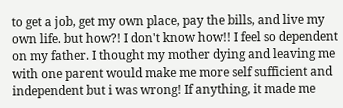to get a job, get my own place, pay the bills, and live my own life. but how?! I don't know how!! I feel so dependent on my father. I thought my mother dying and leaving me with one parent would make me more self sufficient and independent but i was wrong! If anything, it made me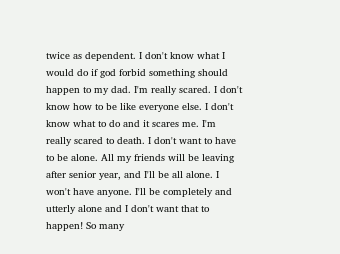twice as dependent. I don't know what I would do if god forbid something should happen to my dad. I'm really scared. I don't know how to be like everyone else. I don't know what to do and it scares me. I'm really scared to death. I don't want to have to be alone. All my friends will be leaving after senior year, and I'll be all alone. I won't have anyone. I'll be completely and utterly alone and I don't want that to happen! So many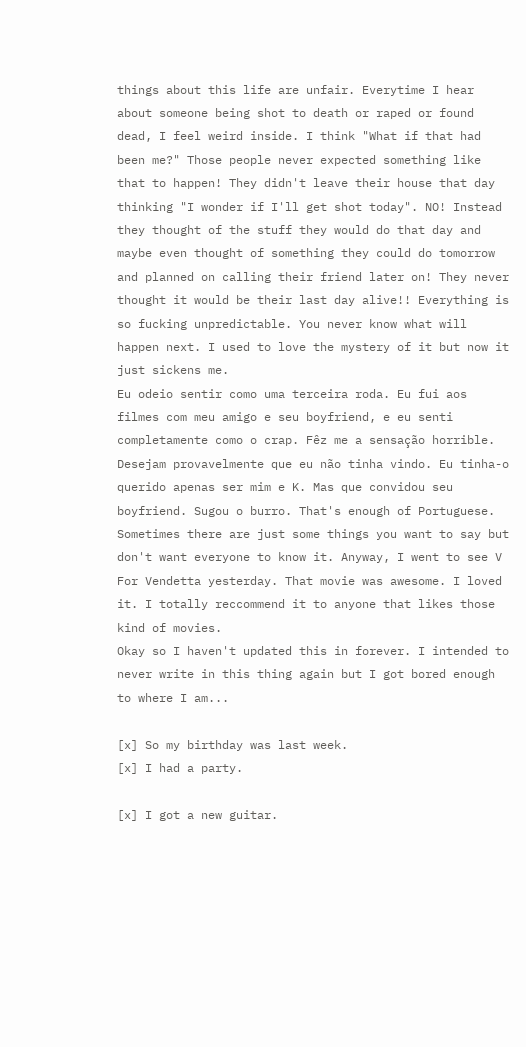things about this life are unfair. Everytime I hear about someone being shot to death or raped or found dead, I feel weird inside. I think "What if that had been me?" Those people never expected something like that to happen! They didn't leave their house that day thinking "I wonder if I'll get shot today". NO! Instead they thought of the stuff they would do that day and maybe even thought of something they could do tomorrow and planned on calling their friend later on! They never thought it would be their last day alive!! Everything is so fucking unpredictable. You never know what will happen next. I used to love the mystery of it but now it just sickens me.
Eu odeio sentir como uma terceira roda. Eu fui aos filmes com meu amigo e seu boyfriend, e eu senti completamente como o crap. Fêz me a sensação horrible. Desejam provavelmente que eu não tinha vindo. Eu tinha-o querido apenas ser mim e K. Mas que convidou seu boyfriend. Sugou o burro. That's enough of Portuguese. Sometimes there are just some things you want to say but don't want everyone to know it. Anyway, I went to see V For Vendetta yesterday. That movie was awesome. I loved it. I totally reccommend it to anyone that likes those kind of movies.
Okay so I haven't updated this in forever. I intended to never write in this thing again but I got bored enough to where I am...

[x] So my birthday was last week.
[x] I had a party.

[x] I got a new guitar.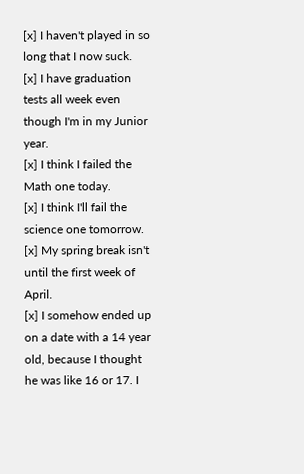[x] I haven't played in so long that I now suck.
[x] I have graduation tests all week even though I'm in my Junior year.
[x] I think I failed the Math one today.
[x] I think I'll fail the science one tomorrow.
[x] My spring break isn't until the first week of April.
[x] I somehow ended up on a date with a 14 year old, because I thought he was like 16 or 17. I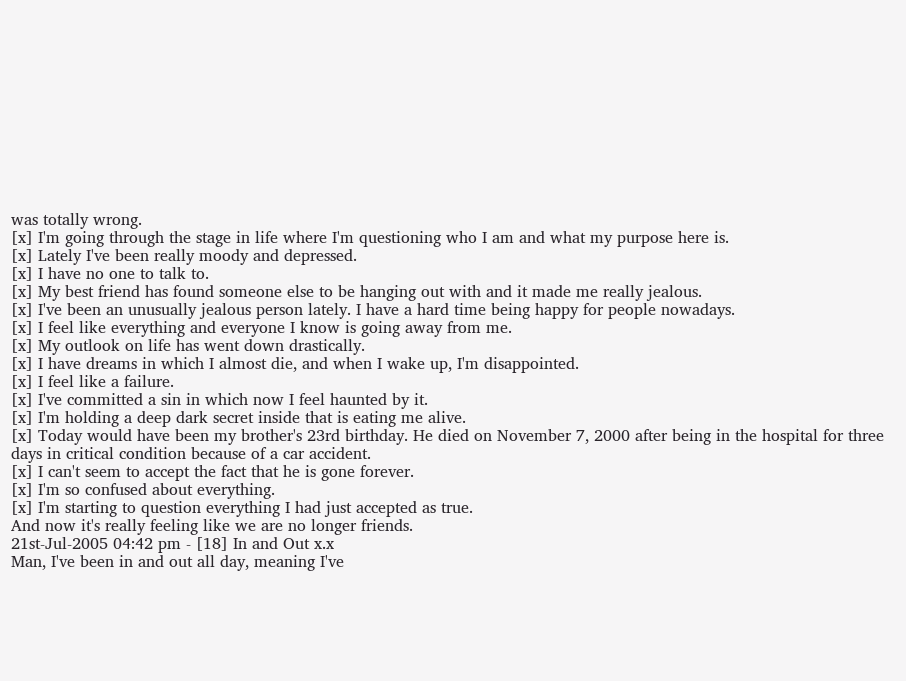was totally wrong.
[x] I'm going through the stage in life where I'm questioning who I am and what my purpose here is.
[x] Lately I've been really moody and depressed.
[x] I have no one to talk to.
[x] My best friend has found someone else to be hanging out with and it made me really jealous.
[x] I've been an unusually jealous person lately. I have a hard time being happy for people nowadays.
[x] I feel like everything and everyone I know is going away from me.
[x] My outlook on life has went down drastically.
[x] I have dreams in which I almost die, and when I wake up, I'm disappointed.
[x] I feel like a failure.
[x] I've committed a sin in which now I feel haunted by it.
[x] I'm holding a deep dark secret inside that is eating me alive.
[x] Today would have been my brother's 23rd birthday. He died on November 7, 2000 after being in the hospital for three days in critical condition because of a car accident.
[x] I can't seem to accept the fact that he is gone forever.
[x] I'm so confused about everything.
[x] I'm starting to question everything I had just accepted as true.
And now it's really feeling like we are no longer friends.
21st-Jul-2005 04:42 pm - [18] In and Out x.x
Man, I've been in and out all day, meaning I've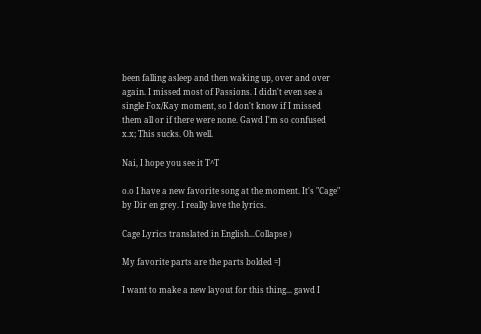been falling asleep and then waking up, over and over again. I missed most of Passions. I didn't even see a single Fox/Kay moment, so I don't know if I missed them all or if there were none. Gawd I'm so confused x.x; This sucks. Oh well.

Nai, I hope you see it T^T

o.o I have a new favorite song at the moment. It's "Cage" by Dir en grey. I really love the lyrics.

Cage Lyrics translated in English...Collapse )

My favorite parts are the parts bolded =]

I want to make a new layout for this thing... gawd I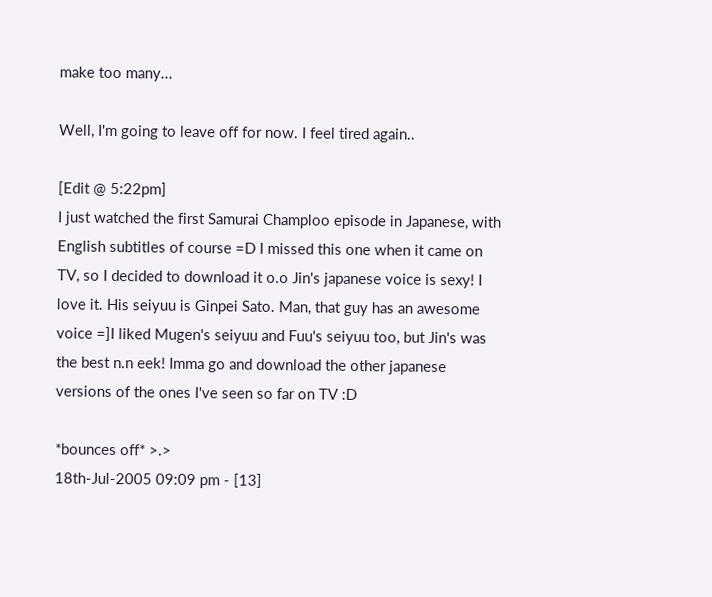make too many...

Well, I'm going to leave off for now. I feel tired again..

[Edit @ 5:22pm]
I just watched the first Samurai Champloo episode in Japanese, with English subtitles of course =D I missed this one when it came on TV, so I decided to download it o.o Jin's japanese voice is sexy! I love it. His seiyuu is Ginpei Sato. Man, that guy has an awesome voice =]I liked Mugen's seiyuu and Fuu's seiyuu too, but Jin's was the best n.n eek! Imma go and download the other japanese versions of the ones I've seen so far on TV :D

*bounces off* >.>
18th-Jul-2005 09:09 pm - [13]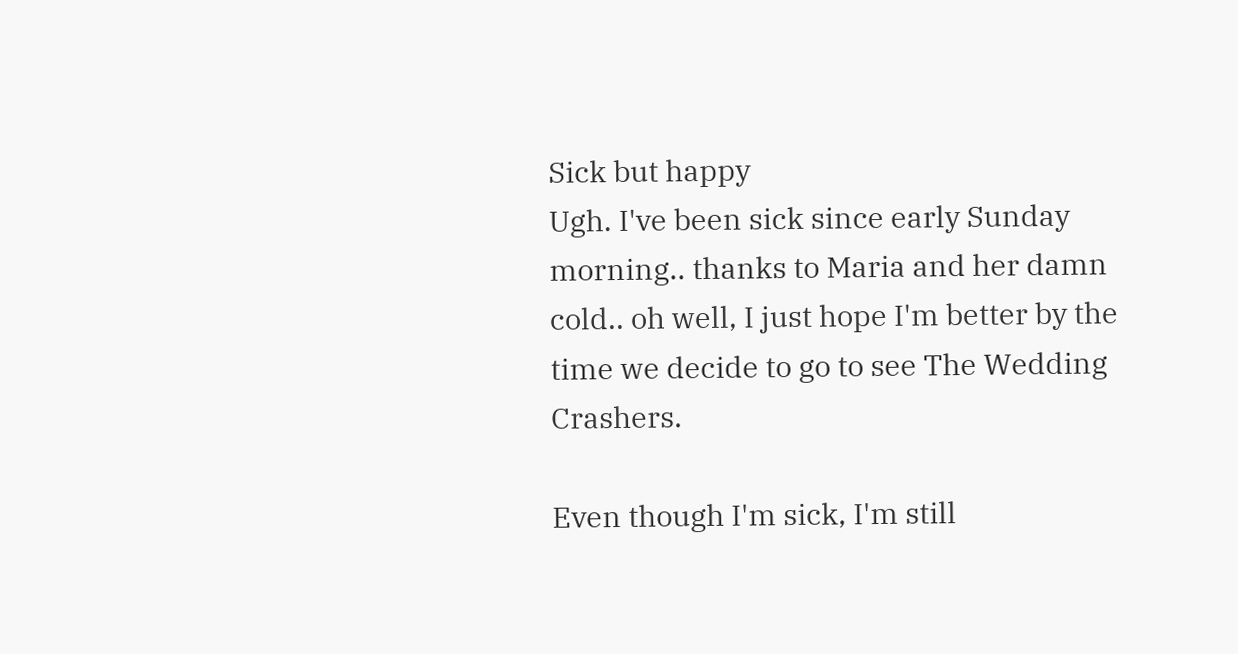Sick but happy
Ugh. I've been sick since early Sunday morning.. thanks to Maria and her damn cold.. oh well, I just hope I'm better by the time we decide to go to see The Wedding Crashers.

Even though I'm sick, I'm still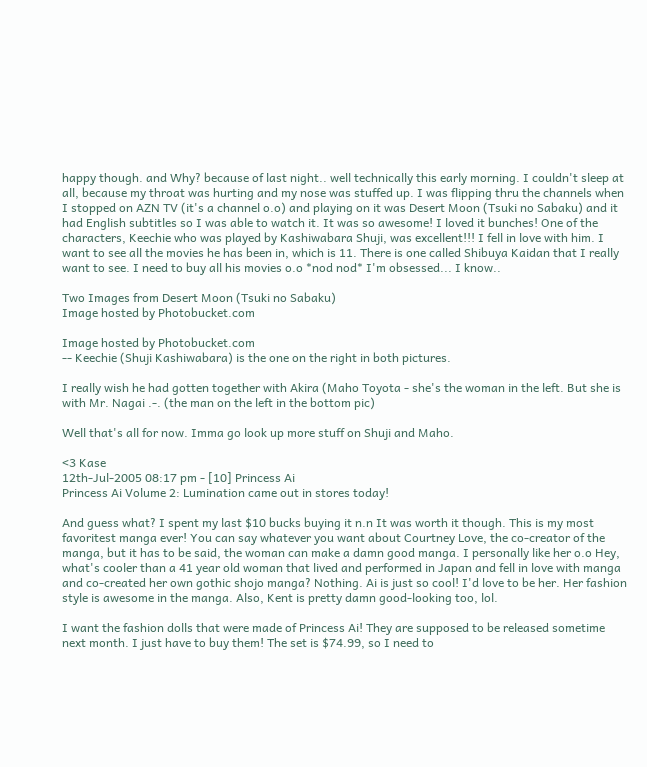happy though. and Why? because of last night.. well technically this early morning. I couldn't sleep at all, because my throat was hurting and my nose was stuffed up. I was flipping thru the channels when I stopped on AZN TV (it's a channel o.o) and playing on it was Desert Moon (Tsuki no Sabaku) and it had English subtitles so I was able to watch it. It was so awesome! I loved it bunches! One of the characters, Keechie who was played by Kashiwabara Shuji, was excellent!!! I fell in love with him. I want to see all the movies he has been in, which is 11. There is one called Shibuya Kaidan that I really want to see. I need to buy all his movies o.o *nod nod* I'm obsessed... I know..

Two Images from Desert Moon (Tsuki no Sabaku)
Image hosted by Photobucket.com

Image hosted by Photobucket.com
-- Keechie (Shuji Kashiwabara) is the one on the right in both pictures.

I really wish he had gotten together with Akira (Maho Toyota - she's the woman in the left. But she is with Mr. Nagai .-. (the man on the left in the bottom pic)

Well that's all for now. Imma go look up more stuff on Shuji and Maho.

<3 Kase
12th-Jul-2005 08:17 pm - [10] Princess Ai
Princess Ai Volume 2: Lumination came out in stores today!

And guess what? I spent my last $10 bucks buying it n.n It was worth it though. This is my most favoritest manga ever! You can say whatever you want about Courtney Love, the co-creator of the manga, but it has to be said, the woman can make a damn good manga. I personally like her o.o Hey, what's cooler than a 41 year old woman that lived and performed in Japan and fell in love with manga and co-created her own gothic shojo manga? Nothing. Ai is just so cool! I'd love to be her. Her fashion style is awesome in the manga. Also, Kent is pretty damn good-looking too, lol.

I want the fashion dolls that were made of Princess Ai! They are supposed to be released sometime next month. I just have to buy them! The set is $74.99, so I need to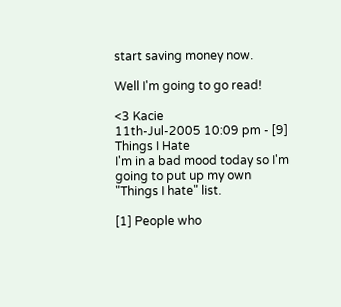start saving money now.

Well I'm going to go read!

<3 Kacie
11th-Jul-2005 10:09 pm - [9] Things I Hate
I'm in a bad mood today so I'm going to put up my own "Things I hate" list.

[1] People who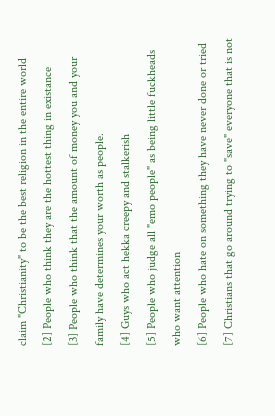claim "Christianity" to be the best religion in the entire world
[2] People who think they are the hottest thing in existance
[3] People who think that the amount of money you and your family have determines your worth as people.
[4] Guys who act hekka creepy and stalkerish
[5] People who judge all "emo people" as being little fuckheads who want attention
[6] People who hate on something they have never done or tried
[7] Christians that go around trying to "save" everyone that is not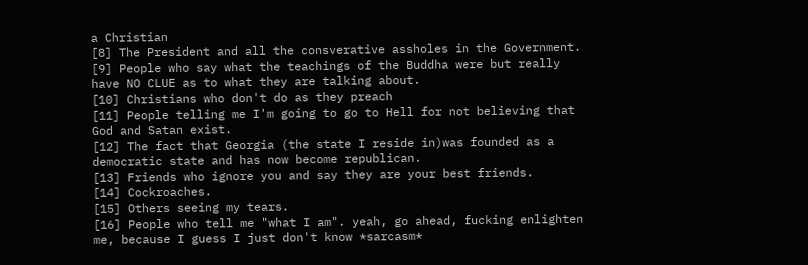a Christian
[8] The President and all the consverative assholes in the Government.
[9] People who say what the teachings of the Buddha were but really have NO CLUE as to what they are talking about.
[10] Christians who don't do as they preach
[11] People telling me I'm going to go to Hell for not believing that God and Satan exist.
[12] The fact that Georgia (the state I reside in)was founded as a democratic state and has now become republican.
[13] Friends who ignore you and say they are your best friends.
[14] Cockroaches.
[15] Others seeing my tears.
[16] People who tell me "what I am". yeah, go ahead, fucking enlighten me, because I guess I just don't know *sarcasm*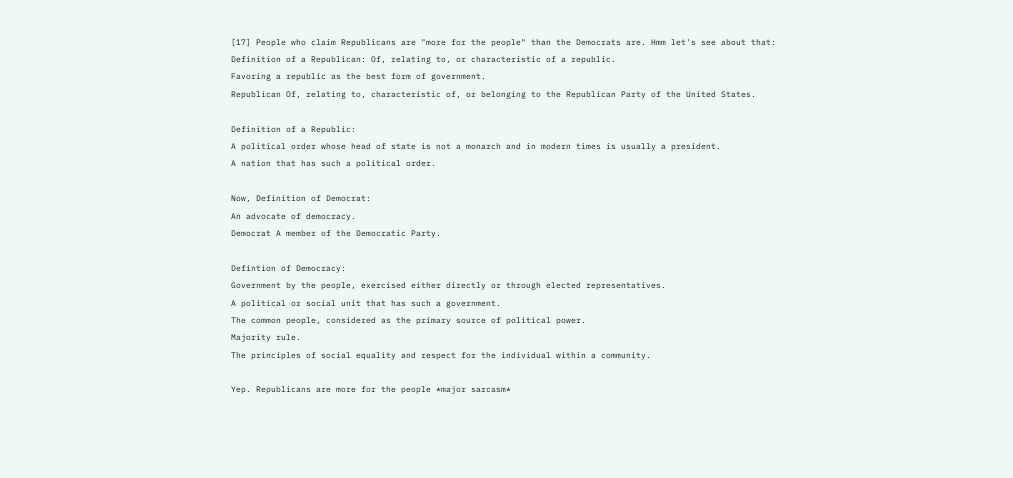[17] People who claim Republicans are "more for the people" than the Democrats are. Hmm let's see about that:
Definition of a Republican: Of, relating to, or characteristic of a republic.
Favoring a republic as the best form of government.
Republican Of, relating to, characteristic of, or belonging to the Republican Party of the United States.

Definition of a Republic:
A political order whose head of state is not a monarch and in modern times is usually a president.
A nation that has such a political order.

Now, Definition of Democrat:
An advocate of democracy.
Democrat A member of the Democratic Party.

Defintion of Democracy:
Government by the people, exercised either directly or through elected representatives.
A political or social unit that has such a government.
The common people, considered as the primary source of political power.
Majority rule.
The principles of social equality and respect for the individual within a community.

Yep. Republicans are more for the people *major sarcasm*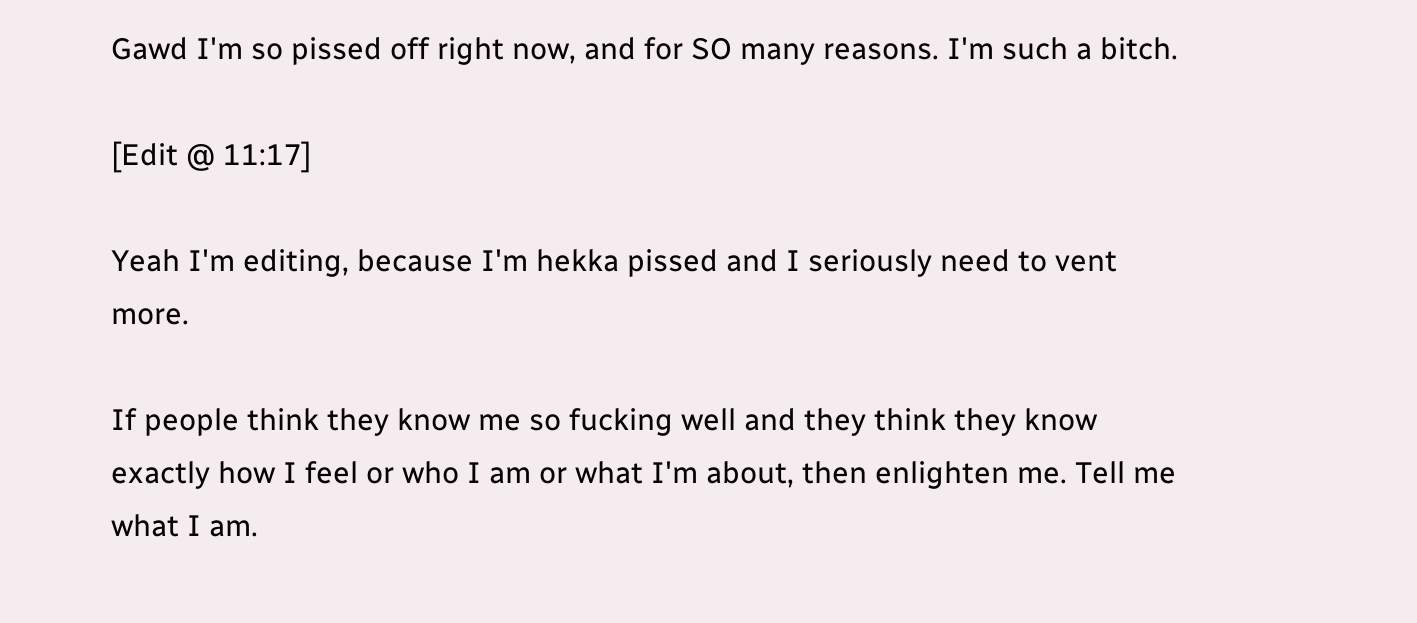Gawd I'm so pissed off right now, and for SO many reasons. I'm such a bitch.

[Edit @ 11:17]

Yeah I'm editing, because I'm hekka pissed and I seriously need to vent more.

If people think they know me so fucking well and they think they know exactly how I feel or who I am or what I'm about, then enlighten me. Tell me what I am.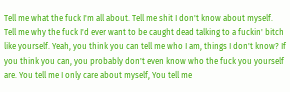Tell me what the fuck I'm all about. Tell me shit I don't know about myself. Tell me why the fuck I'd ever want to be caught dead talking to a fuckin' bitch like yourself. Yeah, you think you can tell me who I am, things I don't know? If you think you can, you probably don't even know who the fuck you yourself are. You tell me I only care about myself, You tell me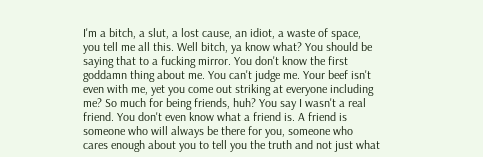I'm a bitch, a slut, a lost cause, an idiot, a waste of space, you tell me all this. Well bitch, ya know what? You should be saying that to a fucking mirror. You don't know the first goddamn thing about me. You can't judge me. Your beef isn't even with me, yet you come out striking at everyone including me? So much for being friends, huh? You say I wasn't a real friend. You don't even know what a friend is. A friend is someone who will always be there for you, someone who cares enough about you to tell you the truth and not just what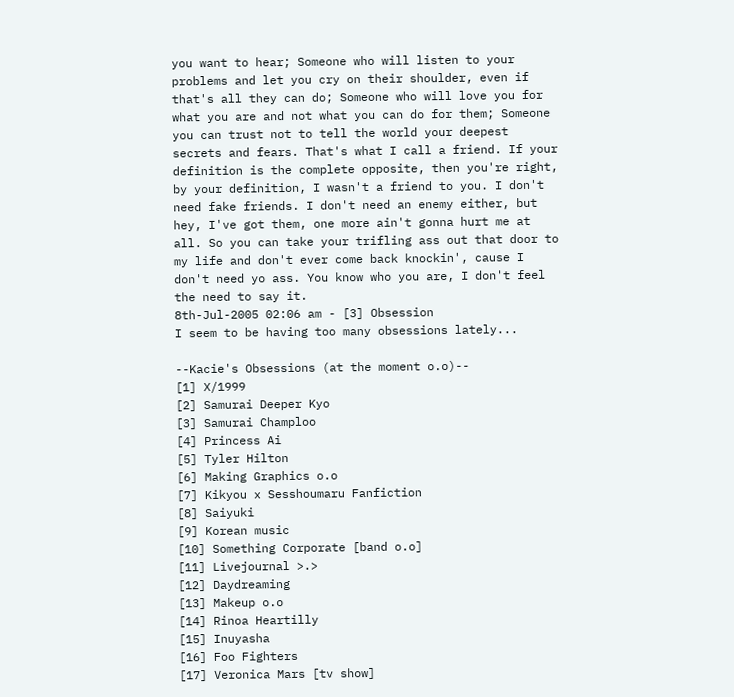you want to hear; Someone who will listen to your problems and let you cry on their shoulder, even if that's all they can do; Someone who will love you for what you are and not what you can do for them; Someone you can trust not to tell the world your deepest secrets and fears. That's what I call a friend. If your definition is the complete opposite, then you're right, by your definition, I wasn't a friend to you. I don't need fake friends. I don't need an enemy either, but hey, I've got them, one more ain't gonna hurt me at all. So you can take your trifling ass out that door to my life and don't ever come back knockin', cause I don't need yo ass. You know who you are, I don't feel the need to say it.
8th-Jul-2005 02:06 am - [3] Obsession
I seem to be having too many obsessions lately...

--Kacie's Obsessions (at the moment o.o)--
[1] X/1999
[2] Samurai Deeper Kyo
[3] Samurai Champloo
[4] Princess Ai
[5] Tyler Hilton
[6] Making Graphics o.o
[7] Kikyou x Sesshoumaru Fanfiction
[8] Saiyuki
[9] Korean music
[10] Something Corporate [band o.o]
[11] Livejournal >.>
[12] Daydreaming
[13] Makeup o.o
[14] Rinoa Heartilly
[15] Inuyasha
[16] Foo Fighters
[17] Veronica Mars [tv show]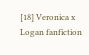[18] Veronica x Logan fanfiction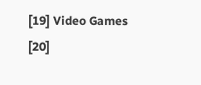[19] Video Games
[20]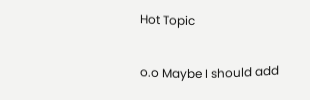Hot Topic

o.o Maybe I should add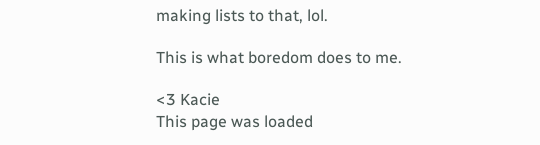making lists to that, lol.

This is what boredom does to me.

<3 Kacie
This page was loaded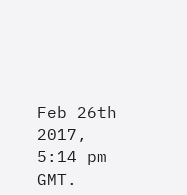Feb 26th 2017, 5:14 pm GMT.